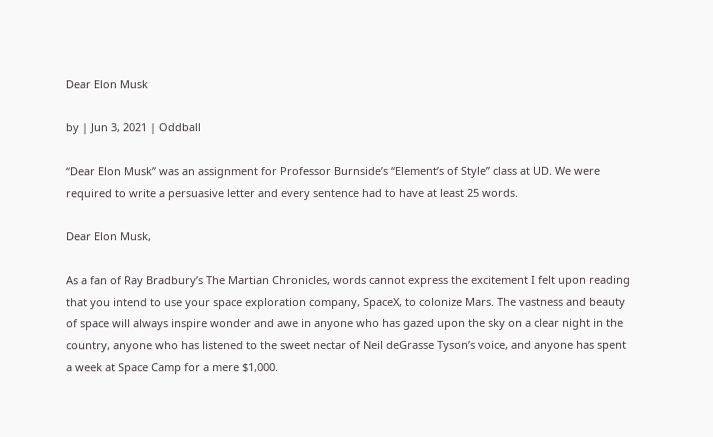Dear Elon Musk

by | Jun 3, 2021 | Oddball

“Dear Elon Musk” was an assignment for Professor Burnside’s “Element’s of Style” class at UD. We were required to write a persuasive letter and every sentence had to have at least 25 words.

Dear Elon Musk,

As a fan of Ray Bradbury’s The Martian Chronicles, words cannot express the excitement I felt upon reading that you intend to use your space exploration company, SpaceX, to colonize Mars. The vastness and beauty of space will always inspire wonder and awe in anyone who has gazed upon the sky on a clear night in the country, anyone who has listened to the sweet nectar of Neil deGrasse Tyson’s voice, and anyone has spent a week at Space Camp for a mere $1,000.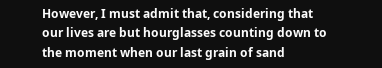However, I must admit that, considering that our lives are but hourglasses counting down to the moment when our last grain of sand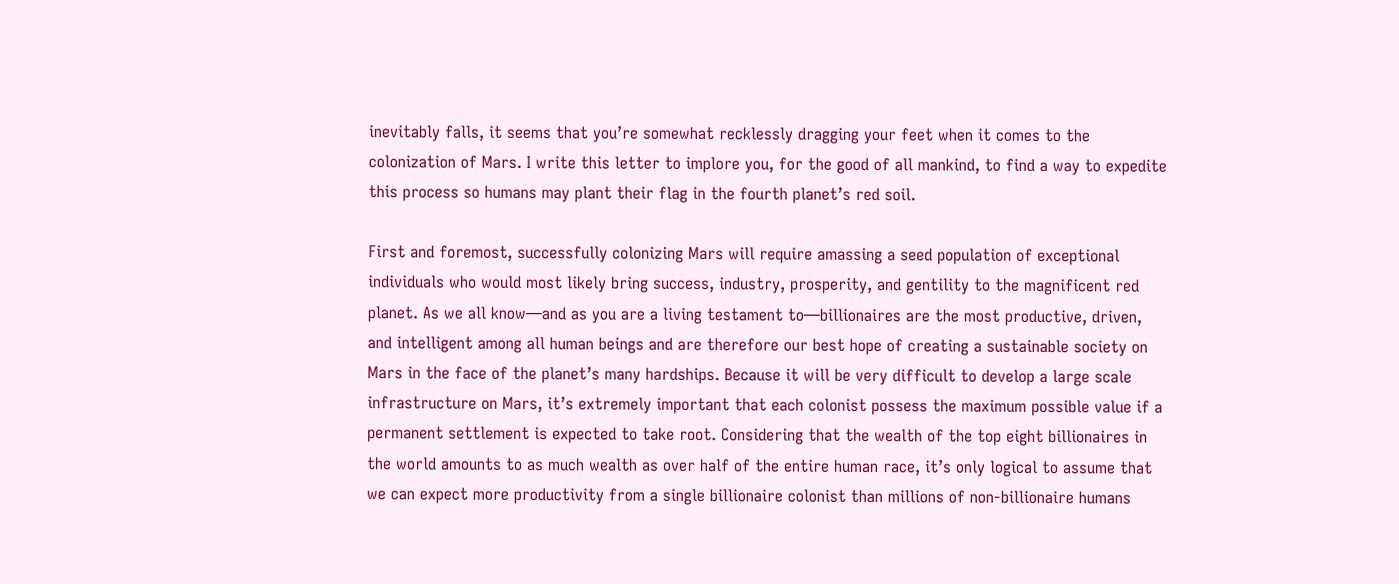inevitably falls, it seems that you’re somewhat recklessly dragging your feet when it comes to the colonization of Mars. I write this letter to implore you, for the good of all mankind, to find a way to expedite this process so humans may plant their flag in the fourth planet’s red soil.

First and foremost, successfully colonizing Mars will require amassing a seed population of exceptional individuals who would most likely bring success, industry, prosperity, and gentility to the magnificent red planet. As we all know—and as you are a living testament to—billionaires are the most productive, driven, and intelligent among all human beings and are therefore our best hope of creating a sustainable society on Mars in the face of the planet’s many hardships. Because it will be very difficult to develop a large scale infrastructure on Mars, it’s extremely important that each colonist possess the maximum possible value if a permanent settlement is expected to take root. Considering that the wealth of the top eight billionaires in the world amounts to as much wealth as over half of the entire human race, it’s only logical to assume that we can expect more productivity from a single billionaire colonist than millions of non-billionaire humans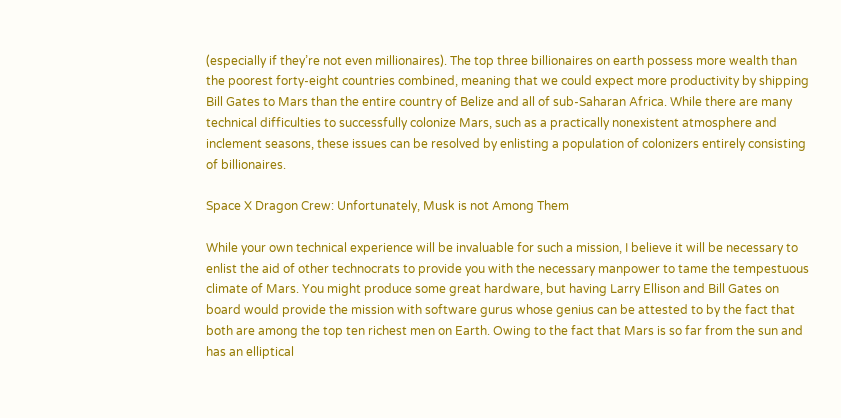(especially if they’re not even millionaires). The top three billionaires on earth possess more wealth than the poorest forty-eight countries combined, meaning that we could expect more productivity by shipping Bill Gates to Mars than the entire country of Belize and all of sub-Saharan Africa. While there are many technical difficulties to successfully colonize Mars, such as a practically nonexistent atmosphere and inclement seasons, these issues can be resolved by enlisting a population of colonizers entirely consisting of billionaires.

Space X Dragon Crew: Unfortunately, Musk is not Among Them

While your own technical experience will be invaluable for such a mission, I believe it will be necessary to enlist the aid of other technocrats to provide you with the necessary manpower to tame the tempestuous climate of Mars. You might produce some great hardware, but having Larry Ellison and Bill Gates on board would provide the mission with software gurus whose genius can be attested to by the fact that both are among the top ten richest men on Earth. Owing to the fact that Mars is so far from the sun and has an elliptical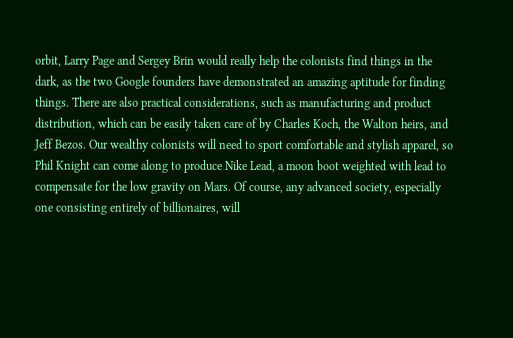orbit, Larry Page and Sergey Brin would really help the colonists find things in the dark, as the two Google founders have demonstrated an amazing aptitude for finding things. There are also practical considerations, such as manufacturing and product distribution, which can be easily taken care of by Charles Koch, the Walton heirs, and Jeff Bezos. Our wealthy colonists will need to sport comfortable and stylish apparel, so Phil Knight can come along to produce Nike Lead, a moon boot weighted with lead to compensate for the low gravity on Mars. Of course, any advanced society, especially one consisting entirely of billionaires, will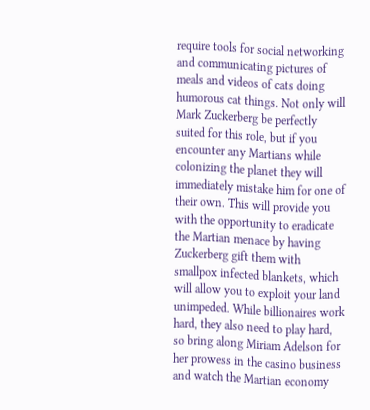require tools for social networking and communicating pictures of meals and videos of cats doing humorous cat things. Not only will Mark Zuckerberg be perfectly suited for this role, but if you encounter any Martians while colonizing the planet they will immediately mistake him for one of their own. This will provide you with the opportunity to eradicate the Martian menace by having Zuckerberg gift them with smallpox infected blankets, which will allow you to exploit your land unimpeded. While billionaires work hard, they also need to play hard, so bring along Miriam Adelson for her prowess in the casino business and watch the Martian economy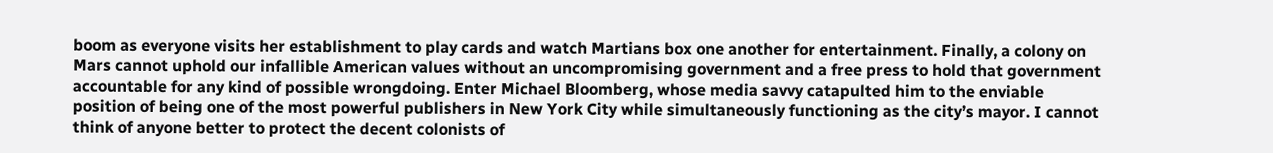boom as everyone visits her establishment to play cards and watch Martians box one another for entertainment. Finally, a colony on Mars cannot uphold our infallible American values without an uncompromising government and a free press to hold that government accountable for any kind of possible wrongdoing. Enter Michael Bloomberg, whose media savvy catapulted him to the enviable position of being one of the most powerful publishers in New York City while simultaneously functioning as the city’s mayor. I cannot think of anyone better to protect the decent colonists of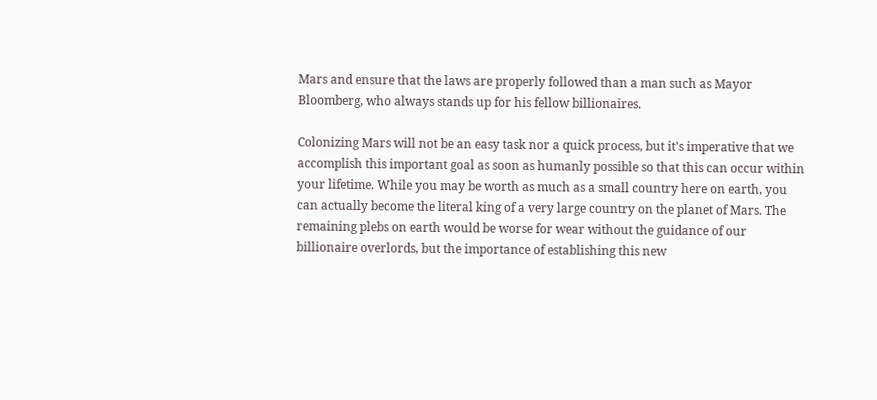Mars and ensure that the laws are properly followed than a man such as Mayor Bloomberg, who always stands up for his fellow billionaires.

Colonizing Mars will not be an easy task nor a quick process, but it’s imperative that we accomplish this important goal as soon as humanly possible so that this can occur within your lifetime. While you may be worth as much as a small country here on earth, you can actually become the literal king of a very large country on the planet of Mars. The remaining plebs on earth would be worse for wear without the guidance of our billionaire overlords, but the importance of establishing this new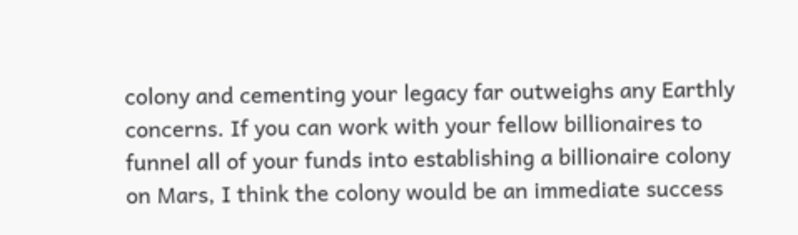colony and cementing your legacy far outweighs any Earthly concerns. If you can work with your fellow billionaires to funnel all of your funds into establishing a billionaire colony on Mars, I think the colony would be an immediate success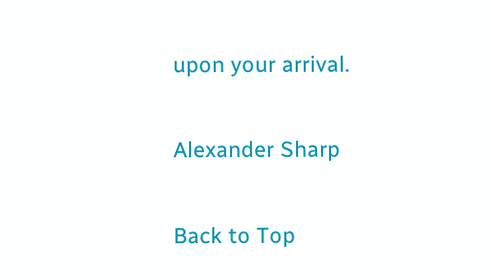upon your arrival.


Alexander Sharp


Back to Top